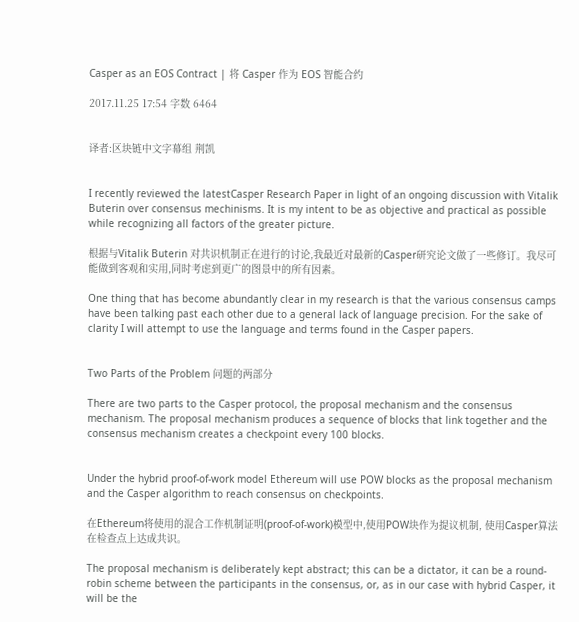Casper as an EOS Contract | 将 Casper 作为 EOS 智能合约

2017.11.25 17:54 字数 6464


译者:区块链中文字幕组 荆凯


I recently reviewed the latestCasper Research Paper in light of an ongoing discussion with Vitalik Buterin over consensus mechinisms. It is my intent to be as objective and practical as possible while recognizing all factors of the greater picture.

根据与Vitalik Buterin 对共识机制正在进行的讨论,我最近对最新的Casper研究论文做了一些修订。我尽可能做到客观和实用,同时考虑到更广的图景中的所有因素。

One thing that has become abundantly clear in my research is that the various consensus camps have been talking past each other due to a general lack of language precision. For the sake of clarity I will attempt to use the language and terms found in the Casper papers.


Two Parts of the Problem 问题的两部分

There are two parts to the Casper protocol, the proposal mechanism and the consensus mechanism. The proposal mechanism produces a sequence of blocks that link together and the consensus mechanism creates a checkpoint every 100 blocks.


Under the hybrid proof-of-work model Ethereum will use POW blocks as the proposal mechanism and the Casper algorithm to reach consensus on checkpoints.

在Ethereum将使用的混合工作机制证明(proof-of-work)模型中,使用POW块作为提议机制, 使用Casper算法在检查点上达成共识。

The proposal mechanism is deliberately kept abstract; this can be a dictator, it can be a round-robin scheme between the participants in the consensus, or, as in our case with hybrid Casper, it will be the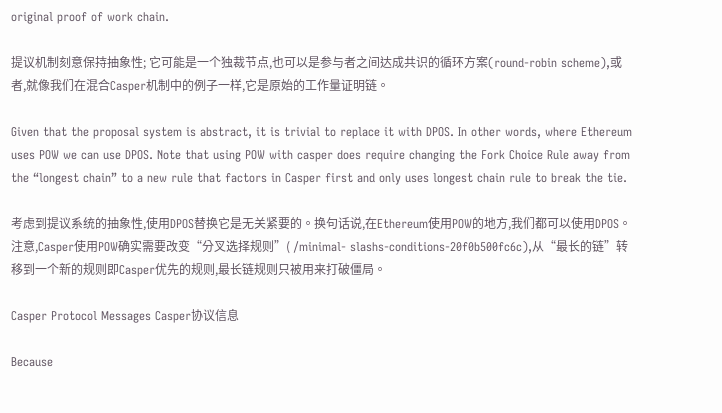original proof of work chain.

提议机制刻意保持抽象性; 它可能是一个独裁节点,也可以是参与者之间达成共识的循环方案(round-robin scheme),或者,就像我们在混合Casper机制中的例子一样,它是原始的工作量证明链。

Given that the proposal system is abstract, it is trivial to replace it with DPOS. In other words, where Ethereum uses POW we can use DPOS. Note that using POW with casper does require changing the Fork Choice Rule away from the “longest chain” to a new rule that factors in Casper first and only uses longest chain rule to break the tie.

考虑到提议系统的抽象性,使用DPOS替换它是无关紧要的。换句话说,在Ethereum使用POW的地方,我们都可以使用DPOS。注意,Casper使用POW确实需要改变“分叉选择规则”( /minimal- slashs-conditions-20f0b500fc6c),从“最长的链”转移到一个新的规则即Casper优先的规则,最长链规则只被用来打破僵局。

Casper Protocol Messages Casper协议信息

Because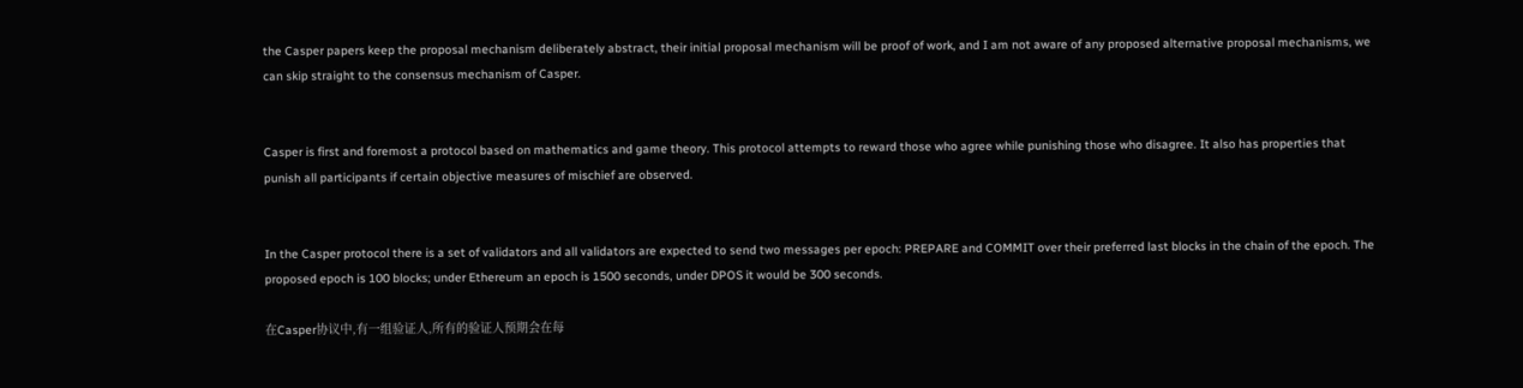the Casper papers keep the proposal mechanism deliberately abstract, their initial proposal mechanism will be proof of work, and I am not aware of any proposed alternative proposal mechanisms, we can skip straight to the consensus mechanism of Casper.


Casper is first and foremost a protocol based on mathematics and game theory. This protocol attempts to reward those who agree while punishing those who disagree. It also has properties that punish all participants if certain objective measures of mischief are observed.


In the Casper protocol there is a set of validators and all validators are expected to send two messages per epoch: PREPARE and COMMIT over their preferred last blocks in the chain of the epoch. The proposed epoch is 100 blocks; under Ethereum an epoch is 1500 seconds, under DPOS it would be 300 seconds.

在Casper协议中,有一组验证人,所有的验证人预期会在每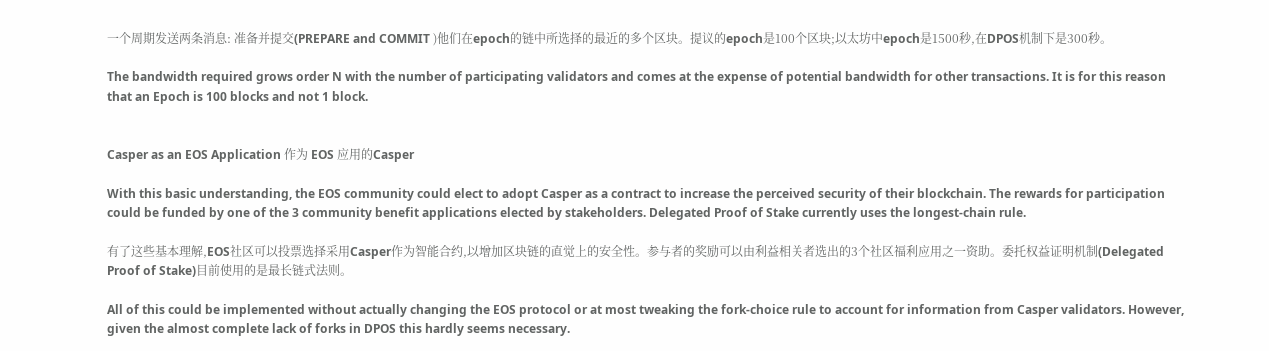一个周期发送两条消息: 准备并提交(PREPARE and COMMIT )他们在epoch的链中所选择的最近的多个区块。提议的epoch是100个区块;以太坊中epoch是1500秒,在DPOS机制下是300秒。

The bandwidth required grows order N with the number of participating validators and comes at the expense of potential bandwidth for other transactions. It is for this reason that an Epoch is 100 blocks and not 1 block.


Casper as an EOS Application 作为 EOS 应用的Casper

With this basic understanding, the EOS community could elect to adopt Casper as a contract to increase the perceived security of their blockchain. The rewards for participation could be funded by one of the 3 community benefit applications elected by stakeholders. Delegated Proof of Stake currently uses the longest-chain rule.

有了这些基本理解,EOS社区可以投票选择采用Casper作为智能合约,以增加区块链的直觉上的安全性。参与者的奖励可以由利益相关者选出的3个社区福利应用之一资助。委托权益证明机制(Delegated Proof of Stake)目前使用的是最长链式法则。

All of this could be implemented without actually changing the EOS protocol or at most tweaking the fork-choice rule to account for information from Casper validators. However, given the almost complete lack of forks in DPOS this hardly seems necessary.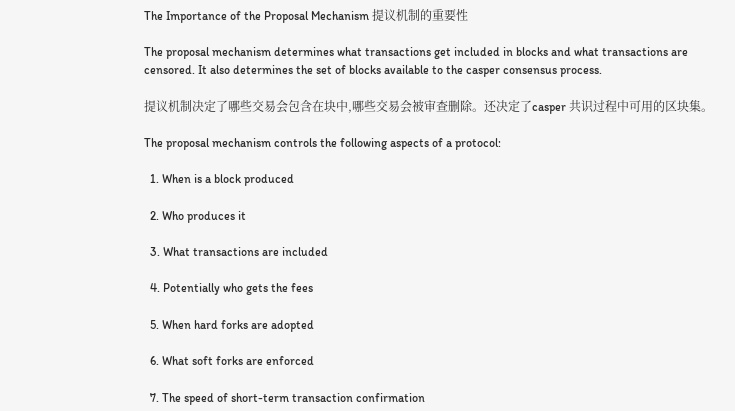The Importance of the Proposal Mechanism 提议机制的重要性

The proposal mechanism determines what transactions get included in blocks and what transactions are censored. It also determines the set of blocks available to the casper consensus process.

提议机制决定了哪些交易会包含在块中,哪些交易会被审查删除。还决定了casper 共识过程中可用的区块集。

The proposal mechanism controls the following aspects of a protocol:

  1. When is a block produced

  2. Who produces it

  3. What transactions are included

  4. Potentially who gets the fees

  5. When hard forks are adopted

  6. What soft forks are enforced

  7. The speed of short-term transaction confirmation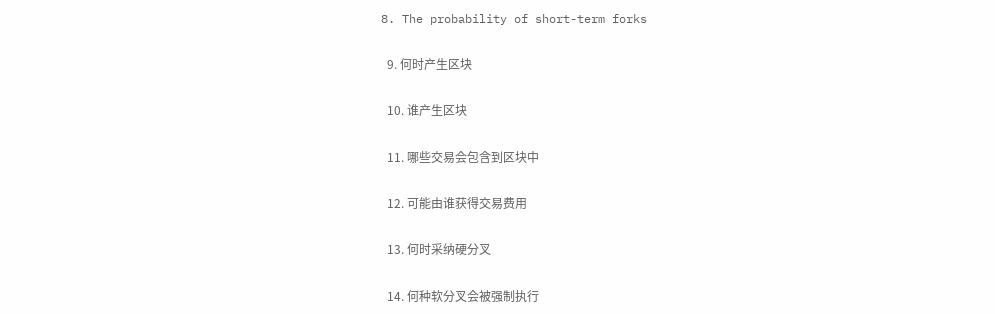8. The probability of short-term forks

  9. 何时产生区块

  10. 谁产生区块

  11. 哪些交易会包含到区块中

  12. 可能由谁获得交易费用

  13. 何时采纳硬分叉

  14. 何种软分叉会被强制执行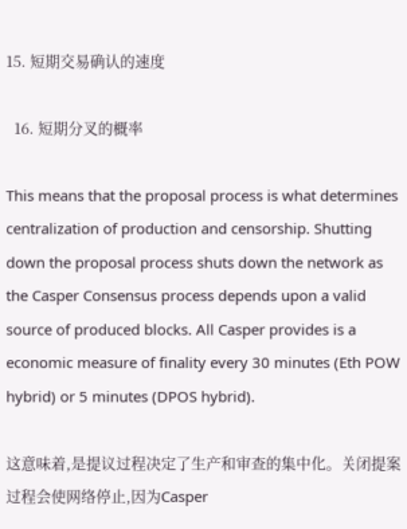15. 短期交易确认的速度

  16. 短期分叉的概率

This means that the proposal process is what determines centralization of production and censorship. Shutting down the proposal process shuts down the network as the Casper Consensus process depends upon a valid source of produced blocks. All Casper provides is a economic measure of finality every 30 minutes (Eth POW hybrid) or 5 minutes (DPOS hybrid).

这意味着,是提议过程决定了生产和审查的集中化。关闭提案过程会使网络停止,因为Casper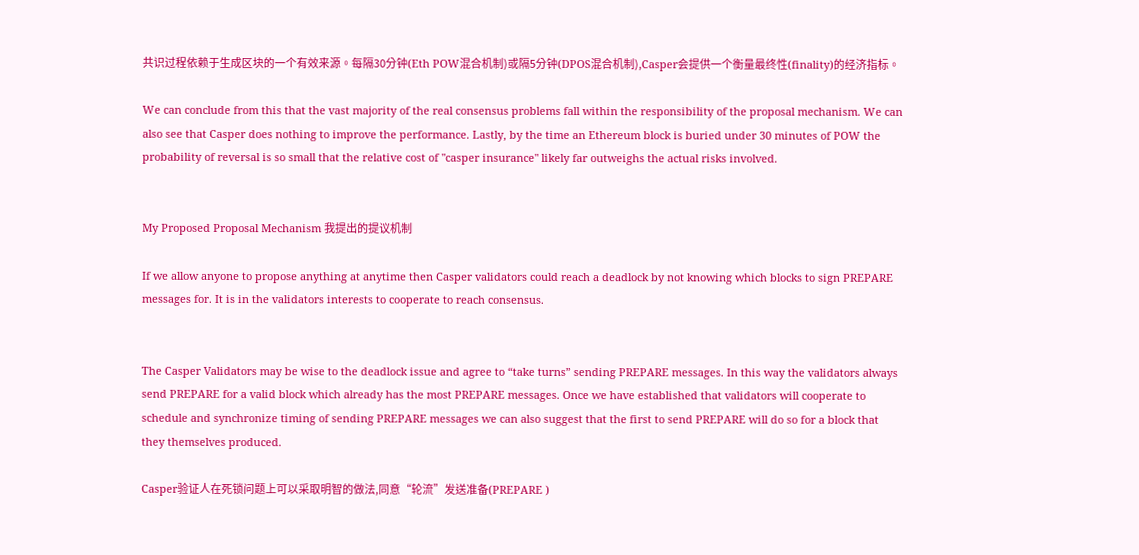共识过程依赖于生成区块的一个有效来源。每隔30分钟(Eth POW混合机制)或隔5分钟(DPOS混合机制),Casper会提供一个衡量最终性(finality)的经济指标。

We can conclude from this that the vast majority of the real consensus problems fall within the responsibility of the proposal mechanism. We can also see that Casper does nothing to improve the performance. Lastly, by the time an Ethereum block is buried under 30 minutes of POW the probability of reversal is so small that the relative cost of "casper insurance" likely far outweighs the actual risks involved.


My Proposed Proposal Mechanism 我提出的提议机制

If we allow anyone to propose anything at anytime then Casper validators could reach a deadlock by not knowing which blocks to sign PREPARE messages for. It is in the validators interests to cooperate to reach consensus.


The Casper Validators may be wise to the deadlock issue and agree to “take turns” sending PREPARE messages. In this way the validators always send PREPARE for a valid block which already has the most PREPARE messages. Once we have established that validators will cooperate to schedule and synchronize timing of sending PREPARE messages we can also suggest that the first to send PREPARE will do so for a block that they themselves produced.

Casper验证人在死锁问题上可以采取明智的做法,同意“轮流”发送准备(PREPARE )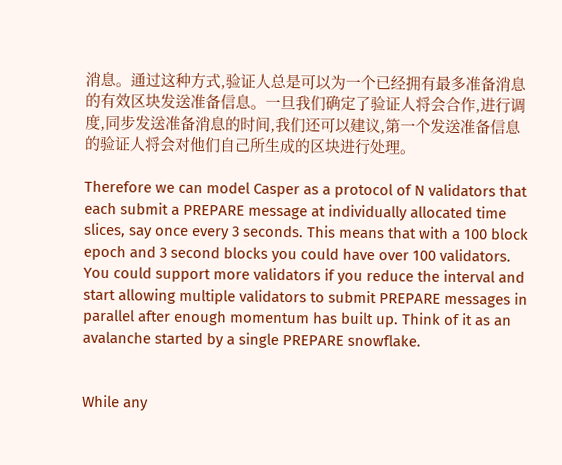消息。通过这种方式,验证人总是可以为一个已经拥有最多准备消息的有效区块发送准备信息。一旦我们确定了验证人将会合作,进行调度,同步发送准备消息的时间,我们还可以建议,第一个发送准备信息的验证人将会对他们自己所生成的区块进行处理。

Therefore we can model Casper as a protocol of N validators that each submit a PREPARE message at individually allocated time slices, say once every 3 seconds. This means that with a 100 block epoch and 3 second blocks you could have over 100 validators. You could support more validators if you reduce the interval and start allowing multiple validators to submit PREPARE messages in parallel after enough momentum has built up. Think of it as an avalanche started by a single PREPARE snowflake.


While any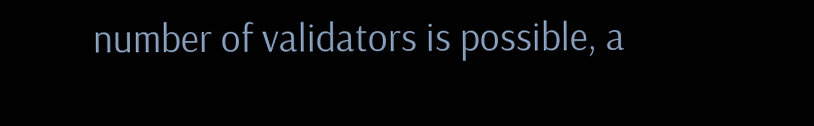number of validators is possible, a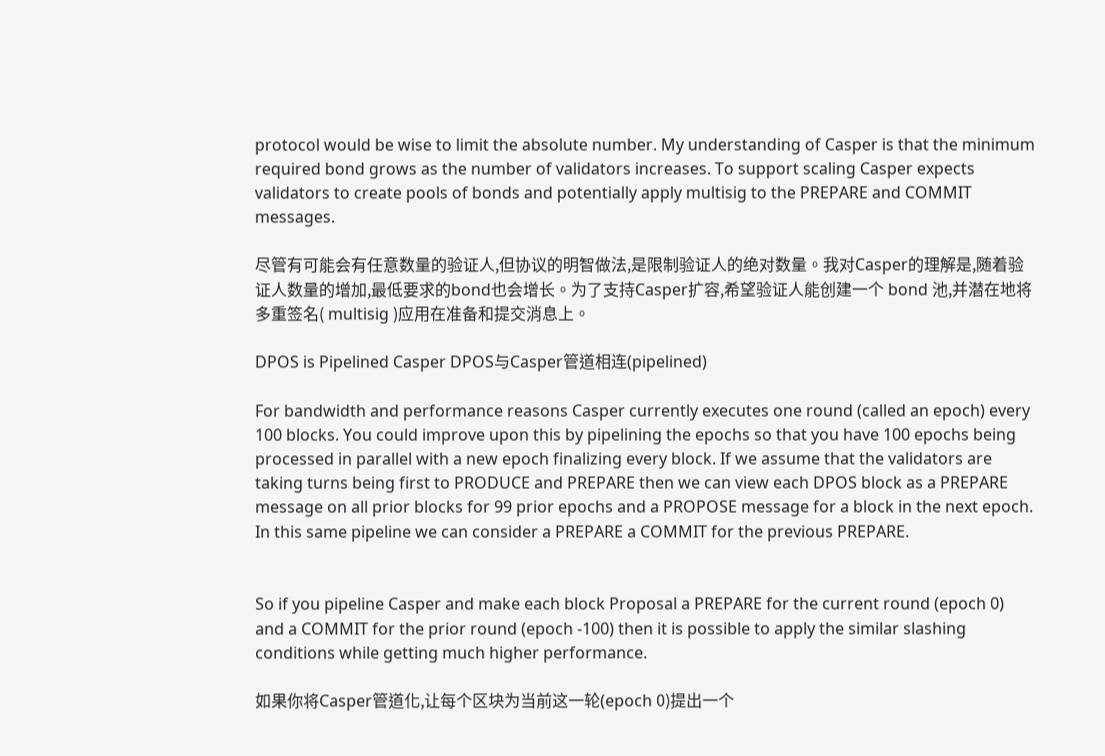protocol would be wise to limit the absolute number. My understanding of Casper is that the minimum required bond grows as the number of validators increases. To support scaling Casper expects validators to create pools of bonds and potentially apply multisig to the PREPARE and COMMIT messages.

尽管有可能会有任意数量的验证人,但协议的明智做法,是限制验证人的绝对数量。我对Casper的理解是,随着验证人数量的增加,最低要求的bond也会增长。为了支持Casper扩容,希望验证人能创建一个 bond 池,并潜在地将多重签名( multisig )应用在准备和提交消息上。

DPOS is Pipelined Casper DPOS与Casper管道相连(pipelined)

For bandwidth and performance reasons Casper currently executes one round (called an epoch) every 100 blocks. You could improve upon this by pipelining the epochs so that you have 100 epochs being processed in parallel with a new epoch finalizing every block. If we assume that the validators are taking turns being first to PRODUCE and PREPARE then we can view each DPOS block as a PREPARE message on all prior blocks for 99 prior epochs and a PROPOSE message for a block in the next epoch. In this same pipeline we can consider a PREPARE a COMMIT for the previous PREPARE.


So if you pipeline Casper and make each block Proposal a PREPARE for the current round (epoch 0) and a COMMIT for the prior round (epoch -100) then it is possible to apply the similar slashing conditions while getting much higher performance.

如果你将Casper管道化,让每个区块为当前这一轮(epoch 0)提出一个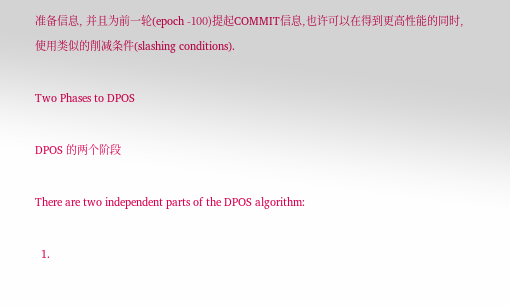准备信息, 并且为前一轮(epoch -100)提起COMMIT信息,也许可以在得到更高性能的同时,使用类似的削减条件(slashing conditions).

Two Phases to DPOS

DPOS 的两个阶段

There are two independent parts of the DPOS algorithm:

  1.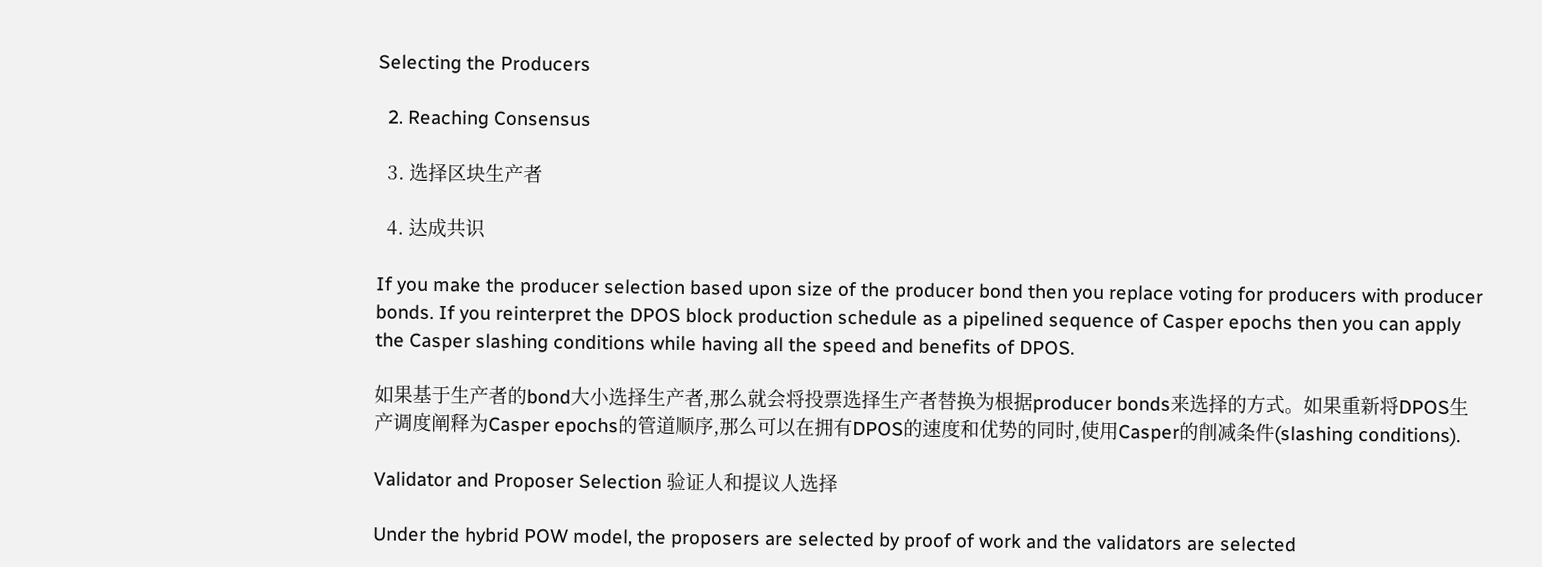Selecting the Producers

  2. Reaching Consensus

  3. 选择区块生产者

  4. 达成共识

If you make the producer selection based upon size of the producer bond then you replace voting for producers with producer bonds. If you reinterpret the DPOS block production schedule as a pipelined sequence of Casper epochs then you can apply the Casper slashing conditions while having all the speed and benefits of DPOS.

如果基于生产者的bond大小选择生产者,那么就会将投票选择生产者替换为根据producer bonds来选择的方式。如果重新将DPOS生产调度阐释为Casper epochs的管道顺序,那么可以在拥有DPOS的速度和优势的同时,使用Casper的削减条件(slashing conditions).

Validator and Proposer Selection 验证人和提议人选择

Under the hybrid POW model, the proposers are selected by proof of work and the validators are selected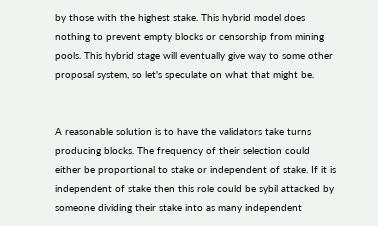by those with the highest stake. This hybrid model does nothing to prevent empty blocks or censorship from mining pools. This hybrid stage will eventually give way to some other proposal system, so let's speculate on what that might be.


A reasonable solution is to have the validators take turns producing blocks. The frequency of their selection could either be proportional to stake or independent of stake. If it is independent of stake then this role could be sybil attacked by someone dividing their stake into as many independent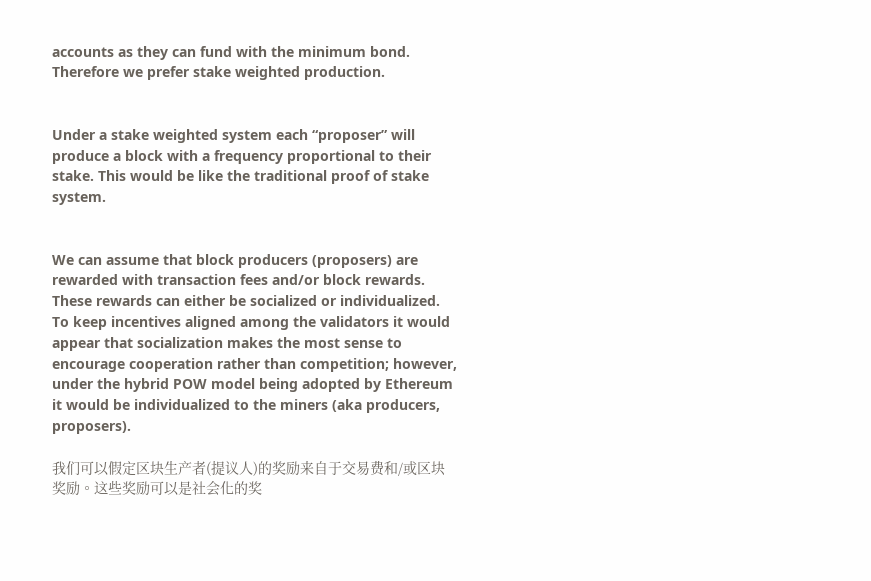accounts as they can fund with the minimum bond. Therefore we prefer stake weighted production.


Under a stake weighted system each “proposer” will produce a block with a frequency proportional to their stake. This would be like the traditional proof of stake system.


We can assume that block producers (proposers) are rewarded with transaction fees and/or block rewards. These rewards can either be socialized or individualized. To keep incentives aligned among the validators it would appear that socialization makes the most sense to encourage cooperation rather than competition; however, under the hybrid POW model being adopted by Ethereum it would be individualized to the miners (aka producers, proposers).

我们可以假定区块生产者(提议人)的奖励来自于交易费和/或区块奖励。这些奖励可以是社会化的奖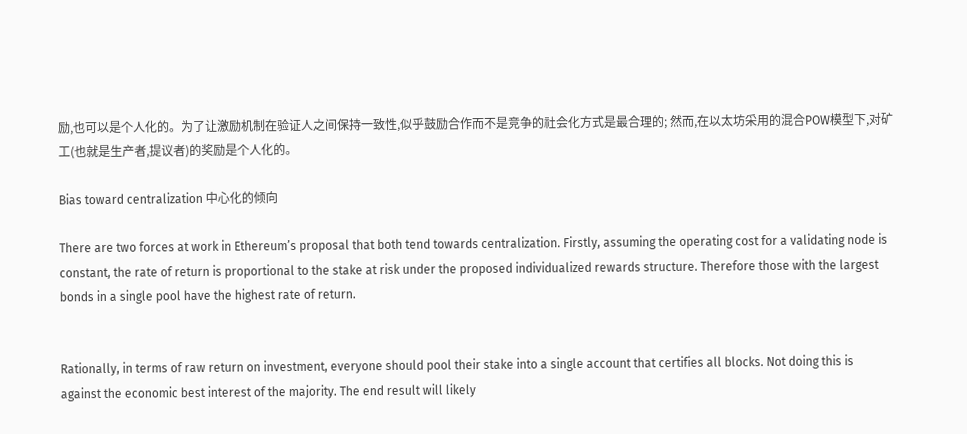励,也可以是个人化的。为了让激励机制在验证人之间保持一致性,似乎鼓励合作而不是竞争的社会化方式是最合理的; 然而,在以太坊采用的混合POW模型下,对矿工(也就是生产者,提议者)的奖励是个人化的。

Bias toward centralization 中心化的倾向

There are two forces at work in Ethereum’s proposal that both tend towards centralization. Firstly, assuming the operating cost for a validating node is constant, the rate of return is proportional to the stake at risk under the proposed individualized rewards structure. Therefore those with the largest bonds in a single pool have the highest rate of return.


Rationally, in terms of raw return on investment, everyone should pool their stake into a single account that certifies all blocks. Not doing this is against the economic best interest of the majority. The end result will likely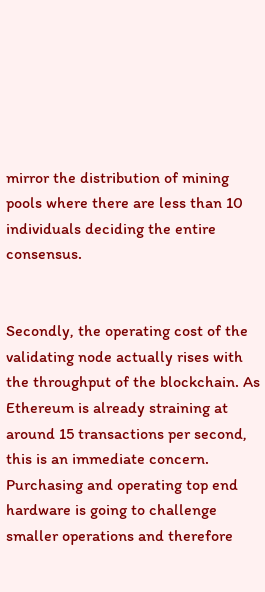mirror the distribution of mining pools where there are less than 10 individuals deciding the entire consensus.


Secondly, the operating cost of the validating node actually rises with the throughput of the blockchain. As Ethereum is already straining at around 15 transactions per second, this is an immediate concern. Purchasing and operating top end hardware is going to challenge smaller operations and therefore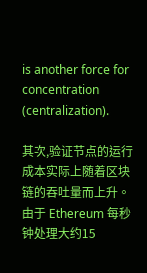is another force for concentration (centralization).

其次,验证节点的运行成本实际上随着区块链的吞吐量而上升。由于 Ethereum 每秒钟处理大约15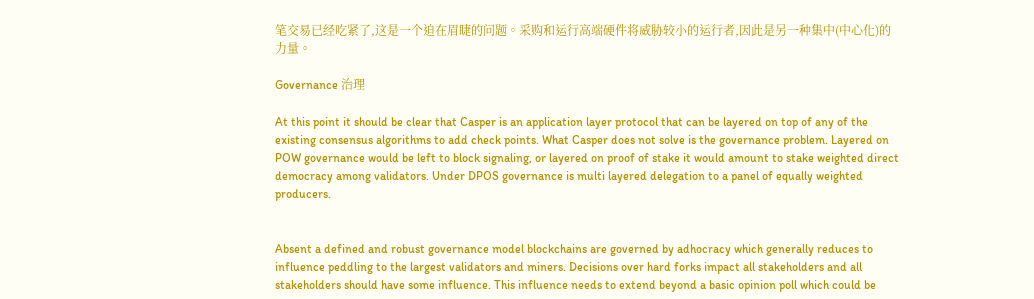笔交易已经吃紧了,这是一个迫在眉睫的问题。采购和运行高端硬件将威胁较小的运行者,因此是另一种集中(中心化)的力量。

Governance 治理

At this point it should be clear that Casper is an application layer protocol that can be layered on top of any of the existing consensus algorithms to add check points. What Casper does not solve is the governance problem. Layered on POW governance would be left to block signaling, or layered on proof of stake it would amount to stake weighted direct democracy among validators. Under DPOS governance is multi layered delegation to a panel of equally weighted producers.


Absent a defined and robust governance model blockchains are governed by adhocracy which generally reduces to influence peddling to the largest validators and miners. Decisions over hard forks impact all stakeholders and all stakeholders should have some influence. This influence needs to extend beyond a basic opinion poll which could be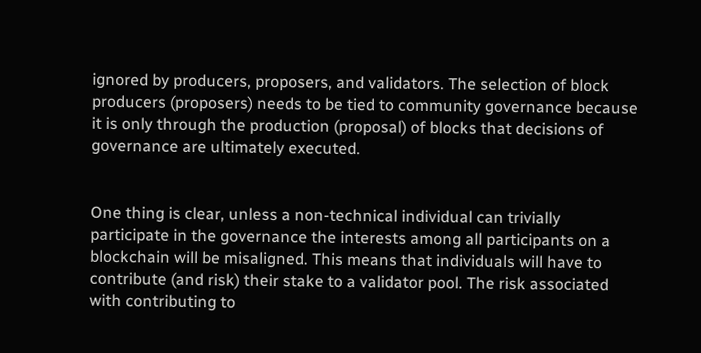ignored by producers, proposers, and validators. The selection of block producers (proposers) needs to be tied to community governance because it is only through the production (proposal) of blocks that decisions of governance are ultimately executed.


One thing is clear, unless a non-technical individual can trivially participate in the governance the interests among all participants on a blockchain will be misaligned. This means that individuals will have to contribute (and risk) their stake to a validator pool. The risk associated with contributing to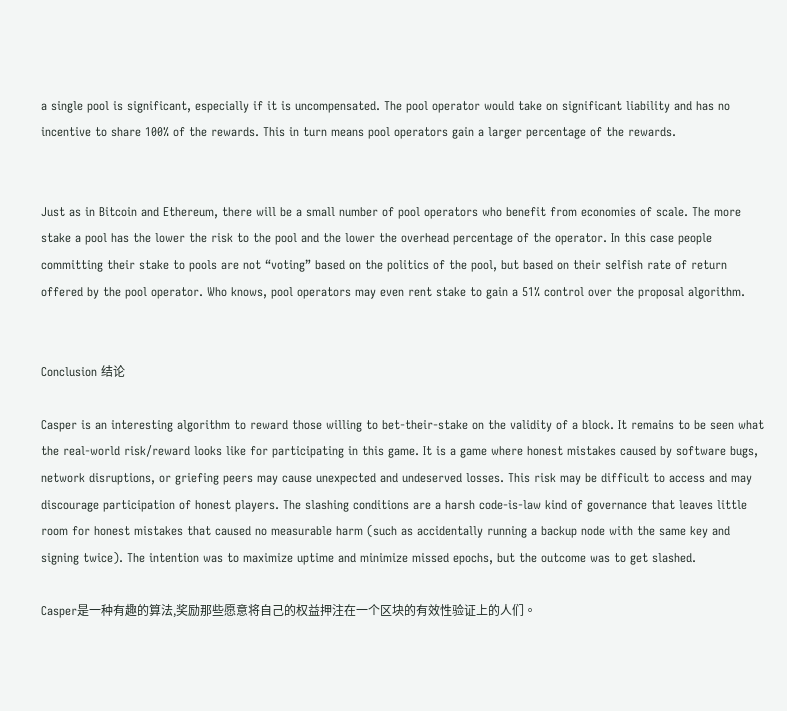a single pool is significant, especially if it is uncompensated. The pool operator would take on significant liability and has no incentive to share 100% of the rewards. This in turn means pool operators gain a larger percentage of the rewards.


Just as in Bitcoin and Ethereum, there will be a small number of pool operators who benefit from economies of scale. The more stake a pool has the lower the risk to the pool and the lower the overhead percentage of the operator. In this case people committing their stake to pools are not “voting” based on the politics of the pool, but based on their selfish rate of return offered by the pool operator. Who knows, pool operators may even rent stake to gain a 51% control over the proposal algorithm.


Conclusion 结论

Casper is an interesting algorithm to reward those willing to bet-their-stake on the validity of a block. It remains to be seen what the real-world risk/reward looks like for participating in this game. It is a game where honest mistakes caused by software bugs, network disruptions, or griefing peers may cause unexpected and undeserved losses. This risk may be difficult to access and may discourage participation of honest players. The slashing conditions are a harsh code-is-law kind of governance that leaves little room for honest mistakes that caused no measurable harm (such as accidentally running a backup node with the same key and signing twice). The intention was to maximize uptime and minimize missed epochs, but the outcome was to get slashed.

Casper是一种有趣的算法,奖励那些愿意将自己的权益押注在一个区块的有效性验证上的人们。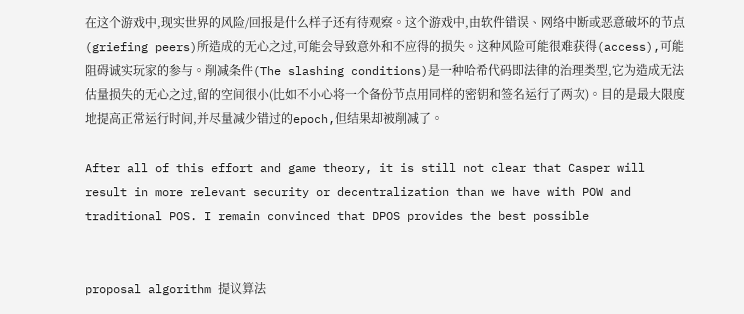在这个游戏中,现实世界的风险/回报是什么样子还有待观察。这个游戏中,由软件错误、网络中断或恶意破坏的节点(griefing peers)所造成的无心之过,可能会导致意外和不应得的损失。这种风险可能很难获得(access),可能阻碍诚实玩家的参与。削减条件(The slashing conditions)是一种哈希代码即法律的治理类型,它为造成无法估量损失的无心之过,留的空间很小(比如不小心将一个备份节点用同样的密钥和签名运行了两次)。目的是最大限度地提高正常运行时间,并尽量减少错过的epoch,但结果却被削减了。

After all of this effort and game theory, it is still not clear that Casper will result in more relevant security or decentralization than we have with POW and traditional POS. I remain convinced that DPOS provides the best possible


proposal algorithm 提议算法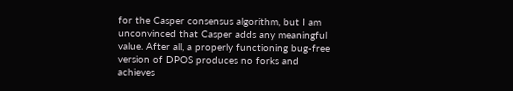for the Casper consensus algorithm, but I am unconvinced that Casper adds any meaningful value. After all, a properly functioning bug-free version of DPOS produces no forks and achieves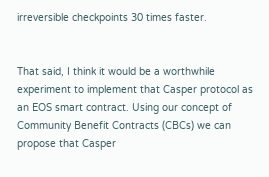irreversible checkpoints 30 times faster.


That said, I think it would be a worthwhile experiment to implement that Casper protocol as an EOS smart contract. Using our concept of Community Benefit Contracts (CBCs) we can propose that Casper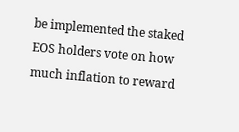be implemented the staked EOS holders vote on how much inflation to reward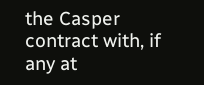the Casper contract with, if any at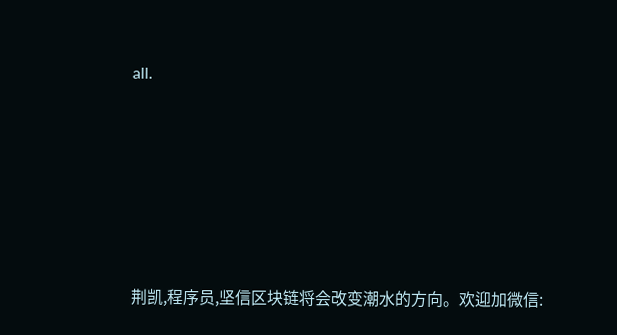all.







荆凯,程序员,坚信区块链将会改变潮水的方向。欢迎加微信: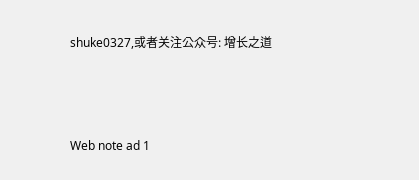shuke0327,或者关注公众号: 增长之道



Web note ad 1